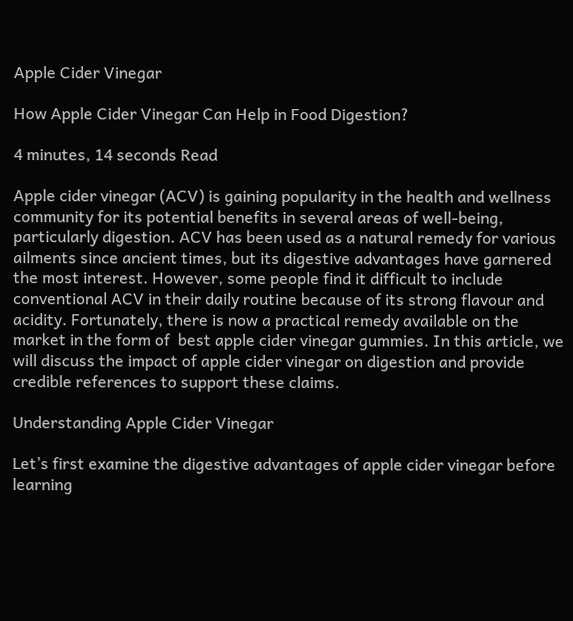Apple Cider Vinegar

How Apple Cider Vinegar Can Help in Food Digestion?

4 minutes, 14 seconds Read

Apple cider vinegar (ACV) is gaining popularity in the health and wellness community for its potential benefits in several areas of well-being, particularly digestion. ACV has been used as a natural remedy for various ailments since ancient times, but its digestive advantages have garnered the most interest. However, some people find it difficult to include conventional ACV in their daily routine because of its strong flavour and acidity. Fortunately, there is now a practical remedy available on the market in the form of  best apple cider vinegar gummies. In this article, we will discuss the impact of apple cider vinegar on digestion and provide credible references to support these claims.

Understanding Apple Cider Vinegar

Let’s first examine the digestive advantages of apple cider vinegar before learning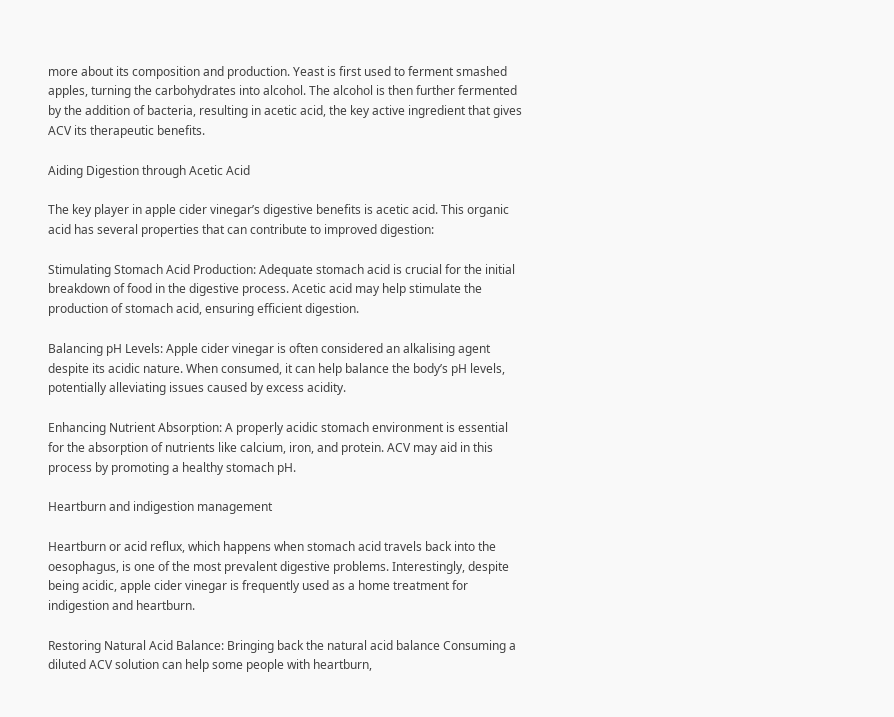more about its composition and production. Yeast is first used to ferment smashed apples, turning the carbohydrates into alcohol. The alcohol is then further fermented by the addition of bacteria, resulting in acetic acid, the key active ingredient that gives ACV its therapeutic benefits.

Aiding Digestion through Acetic Acid

The key player in apple cider vinegar’s digestive benefits is acetic acid. This organic acid has several properties that can contribute to improved digestion:

Stimulating Stomach Acid Production: Adequate stomach acid is crucial for the initial breakdown of food in the digestive process. Acetic acid may help stimulate the production of stomach acid, ensuring efficient digestion.

Balancing pH Levels: Apple cider vinegar is often considered an alkalising agent despite its acidic nature. When consumed, it can help balance the body’s pH levels, potentially alleviating issues caused by excess acidity.

Enhancing Nutrient Absorption: A properly acidic stomach environment is essential for the absorption of nutrients like calcium, iron, and protein. ACV may aid in this process by promoting a healthy stomach pH.

Heartburn and indigestion management

Heartburn or acid reflux, which happens when stomach acid travels back into the oesophagus, is one of the most prevalent digestive problems. Interestingly, despite being acidic, apple cider vinegar is frequently used as a home treatment for indigestion and heartburn.

Restoring Natural Acid Balance: Bringing back the natural acid balance Consuming a diluted ACV solution can help some people with heartburn,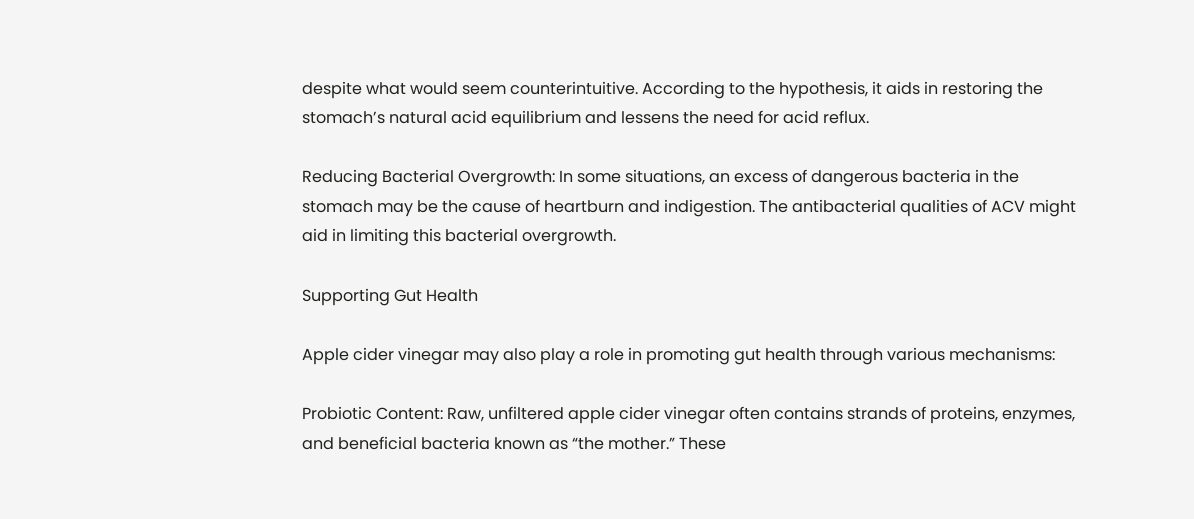despite what would seem counterintuitive. According to the hypothesis, it aids in restoring the stomach’s natural acid equilibrium and lessens the need for acid reflux.

Reducing Bacterial Overgrowth: In some situations, an excess of dangerous bacteria in the stomach may be the cause of heartburn and indigestion. The antibacterial qualities of ACV might aid in limiting this bacterial overgrowth.

Supporting Gut Health

Apple cider vinegar may also play a role in promoting gut health through various mechanisms:

Probiotic Content: Raw, unfiltered apple cider vinegar often contains strands of proteins, enzymes, and beneficial bacteria known as “the mother.” These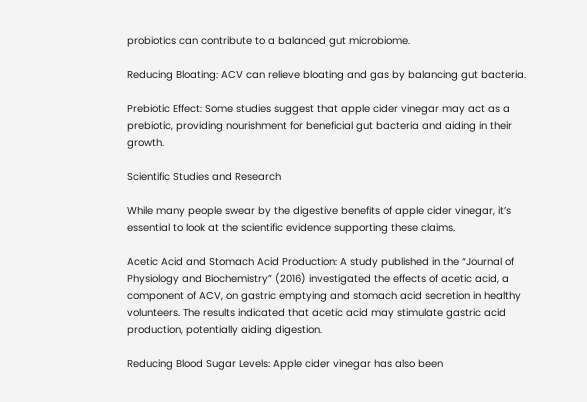probiotics can contribute to a balanced gut microbiome.

Reducing Bloating: ACV can relieve bloating and gas by balancing gut bacteria.

Prebiotic Effect: Some studies suggest that apple cider vinegar may act as a prebiotic, providing nourishment for beneficial gut bacteria and aiding in their growth.

Scientific Studies and Research

While many people swear by the digestive benefits of apple cider vinegar, it’s essential to look at the scientific evidence supporting these claims.

Acetic Acid and Stomach Acid Production: A study published in the “Journal of Physiology and Biochemistry” (2016) investigated the effects of acetic acid, a component of ACV, on gastric emptying and stomach acid secretion in healthy volunteers. The results indicated that acetic acid may stimulate gastric acid production, potentially aiding digestion.

Reducing Blood Sugar Levels: Apple cider vinegar has also been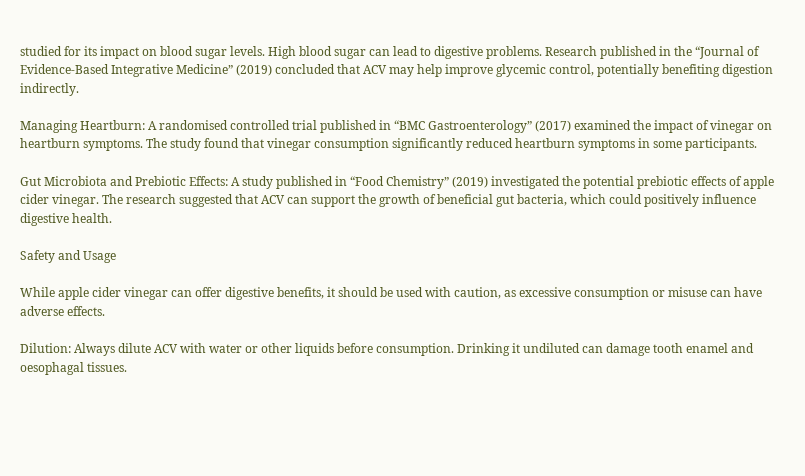studied for its impact on blood sugar levels. High blood sugar can lead to digestive problems. Research published in the “Journal of Evidence-Based Integrative Medicine” (2019) concluded that ACV may help improve glycemic control, potentially benefiting digestion indirectly.

Managing Heartburn: A randomised controlled trial published in “BMC Gastroenterology” (2017) examined the impact of vinegar on heartburn symptoms. The study found that vinegar consumption significantly reduced heartburn symptoms in some participants.

Gut Microbiota and Prebiotic Effects: A study published in “Food Chemistry” (2019) investigated the potential prebiotic effects of apple cider vinegar. The research suggested that ACV can support the growth of beneficial gut bacteria, which could positively influence digestive health.

Safety and Usage

While apple cider vinegar can offer digestive benefits, it should be used with caution, as excessive consumption or misuse can have adverse effects.

Dilution: Always dilute ACV with water or other liquids before consumption. Drinking it undiluted can damage tooth enamel and oesophagal tissues.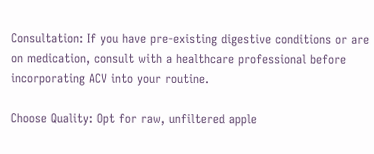Consultation: If you have pre-existing digestive conditions or are on medication, consult with a healthcare professional before incorporating ACV into your routine.

Choose Quality: Opt for raw, unfiltered apple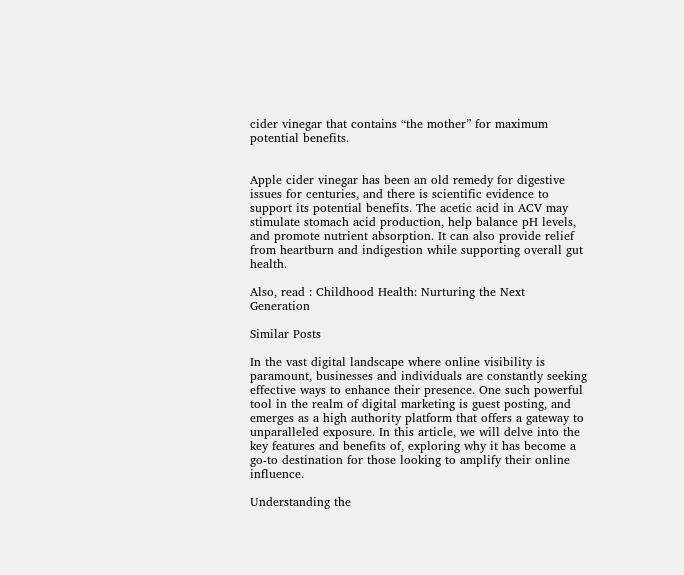cider vinegar that contains “the mother” for maximum potential benefits.


Apple cider vinegar has been an old remedy for digestive issues for centuries, and there is scientific evidence to support its potential benefits. The acetic acid in ACV may stimulate stomach acid production, help balance pH levels, and promote nutrient absorption. It can also provide relief from heartburn and indigestion while supporting overall gut health.

Also, read : Childhood Health: Nurturing the Next Generation

Similar Posts

In the vast digital landscape where online visibility is paramount, businesses and individuals are constantly seeking effective ways to enhance their presence. One such powerful tool in the realm of digital marketing is guest posting, and emerges as a high authority platform that offers a gateway to unparalleled exposure. In this article, we will delve into the key features and benefits of, exploring why it has become a go-to destination for those looking to amplify their online influence.

Understanding the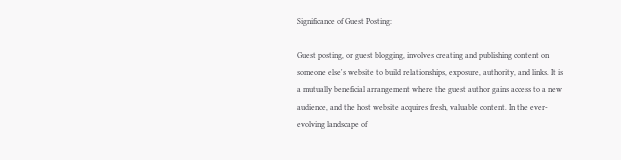Significance of Guest Posting:

Guest posting, or guest blogging, involves creating and publishing content on someone else's website to build relationships, exposure, authority, and links. It is a mutually beneficial arrangement where the guest author gains access to a new audience, and the host website acquires fresh, valuable content. In the ever-evolving landscape of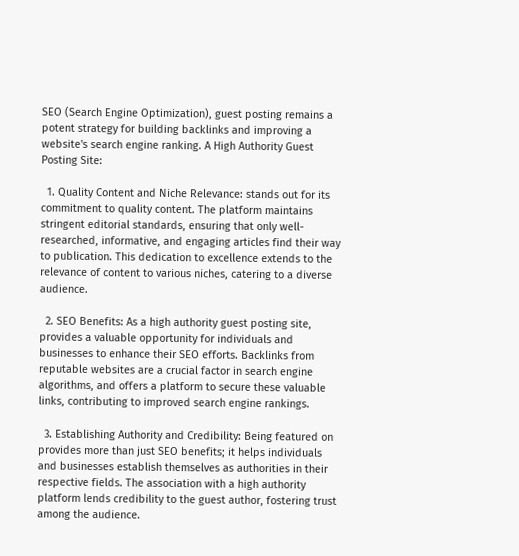SEO (Search Engine Optimization), guest posting remains a potent strategy for building backlinks and improving a website's search engine ranking. A High Authority Guest Posting Site:

  1. Quality Content and Niche Relevance: stands out for its commitment to quality content. The platform maintains stringent editorial standards, ensuring that only well-researched, informative, and engaging articles find their way to publication. This dedication to excellence extends to the relevance of content to various niches, catering to a diverse audience.

  2. SEO Benefits: As a high authority guest posting site, provides a valuable opportunity for individuals and businesses to enhance their SEO efforts. Backlinks from reputable websites are a crucial factor in search engine algorithms, and offers a platform to secure these valuable links, contributing to improved search engine rankings.

  3. Establishing Authority and Credibility: Being featured on provides more than just SEO benefits; it helps individuals and businesses establish themselves as authorities in their respective fields. The association with a high authority platform lends credibility to the guest author, fostering trust among the audience.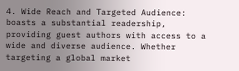4. Wide Reach and Targeted Audience: boasts a substantial readership, providing guest authors with access to a wide and diverse audience. Whether targeting a global market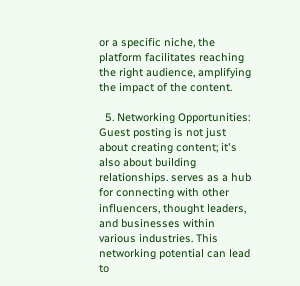or a specific niche, the platform facilitates reaching the right audience, amplifying the impact of the content.

  5. Networking Opportunities: Guest posting is not just about creating content; it's also about building relationships. serves as a hub for connecting with other influencers, thought leaders, and businesses within various industries. This networking potential can lead to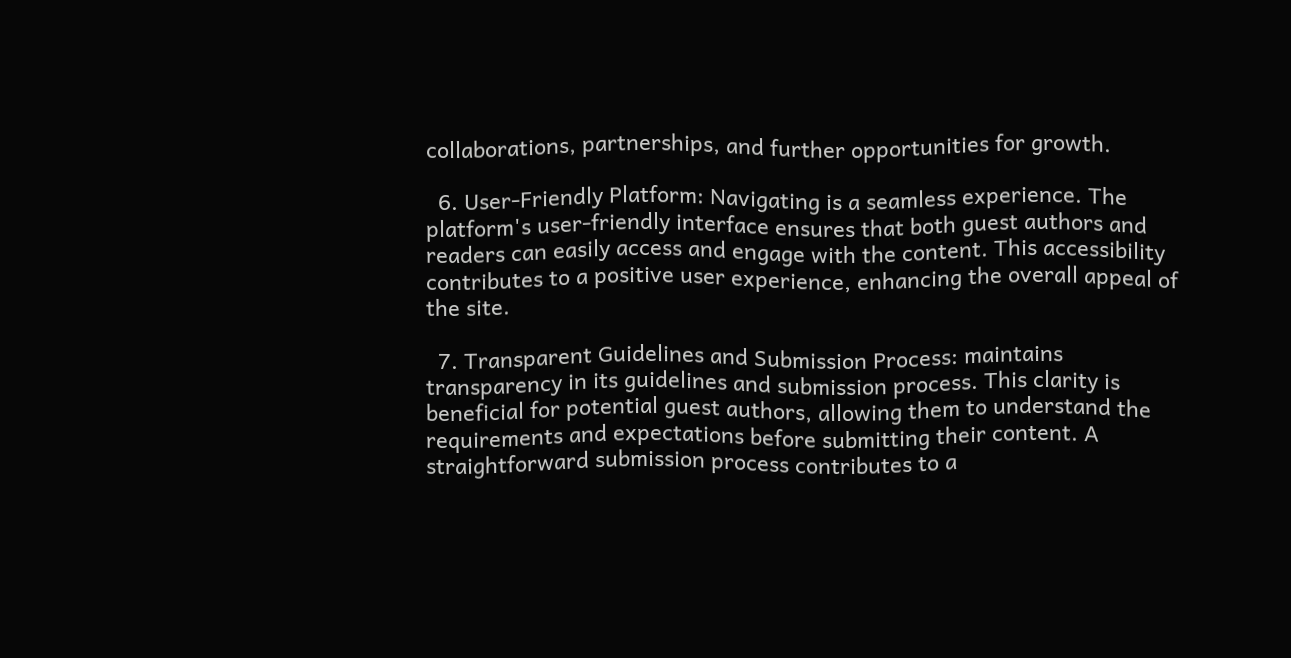collaborations, partnerships, and further opportunities for growth.

  6. User-Friendly Platform: Navigating is a seamless experience. The platform's user-friendly interface ensures that both guest authors and readers can easily access and engage with the content. This accessibility contributes to a positive user experience, enhancing the overall appeal of the site.

  7. Transparent Guidelines and Submission Process: maintains transparency in its guidelines and submission process. This clarity is beneficial for potential guest authors, allowing them to understand the requirements and expectations before submitting their content. A straightforward submission process contributes to a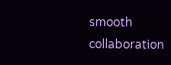smooth collaboration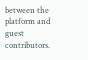between the platform and guest contributors.